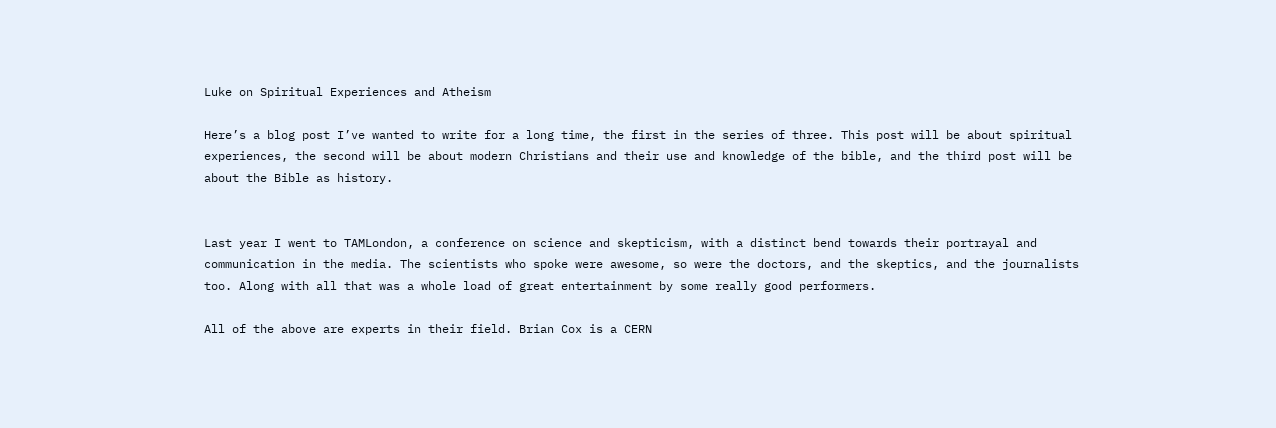Luke on Spiritual Experiences and Atheism

Here’s a blog post I’ve wanted to write for a long time, the first in the series of three. This post will be about spiritual experiences, the second will be about modern Christians and their use and knowledge of the bible, and the third post will be about the Bible as history.


Last year I went to TAMLondon, a conference on science and skepticism, with a distinct bend towards their portrayal and communication in the media. The scientists who spoke were awesome, so were the doctors, and the skeptics, and the journalists too. Along with all that was a whole load of great entertainment by some really good performers.

All of the above are experts in their field. Brian Cox is a CERN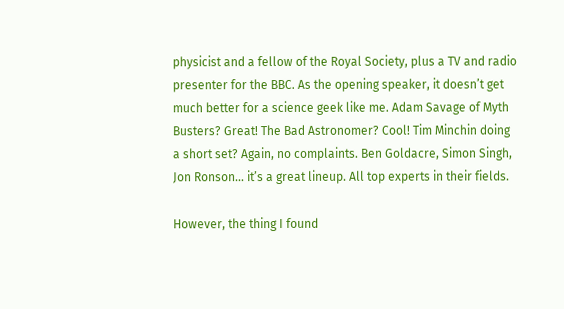physicist and a fellow of the Royal Society, plus a TV and radio presenter for the BBC. As the opening speaker, it doesn’t get much better for a science geek like me. Adam Savage of Myth Busters? Great! The Bad Astronomer? Cool! Tim Minchin doing a short set? Again, no complaints. Ben Goldacre, Simon Singh, Jon Ronson… it’s a great lineup. All top experts in their fields.

However, the thing I found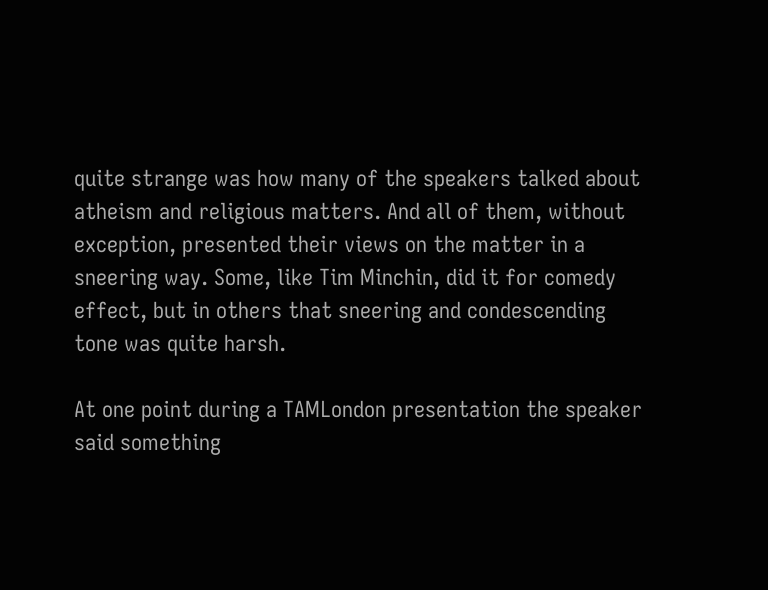quite strange was how many of the speakers talked about atheism and religious matters. And all of them, without exception, presented their views on the matter in a sneering way. Some, like Tim Minchin, did it for comedy effect, but in others that sneering and condescending tone was quite harsh.

At one point during a TAMLondon presentation the speaker said something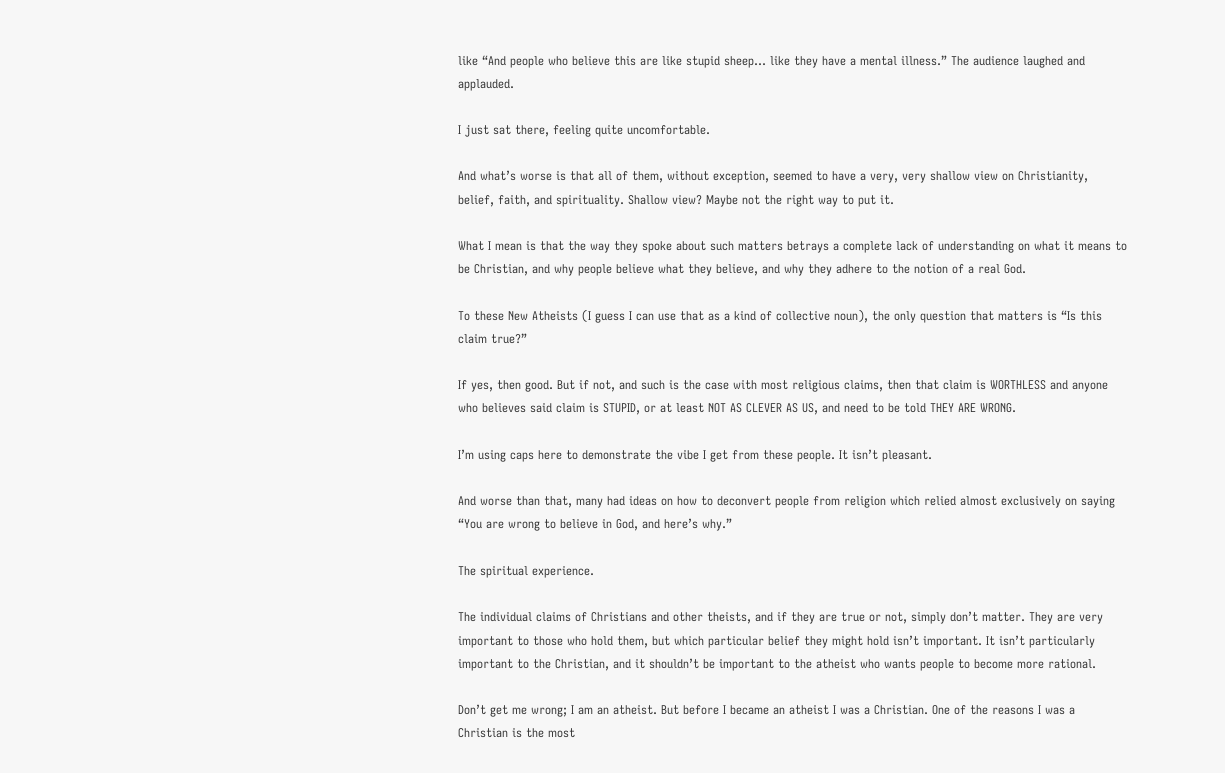like “And people who believe this are like stupid sheep… like they have a mental illness.” The audience laughed and applauded.

I just sat there, feeling quite uncomfortable.

And what’s worse is that all of them, without exception, seemed to have a very, very shallow view on Christianity, belief, faith, and spirituality. Shallow view? Maybe not the right way to put it.

What I mean is that the way they spoke about such matters betrays a complete lack of understanding on what it means to be Christian, and why people believe what they believe, and why they adhere to the notion of a real God.

To these New Atheists (I guess I can use that as a kind of collective noun), the only question that matters is “Is this claim true?”

If yes, then good. But if not, and such is the case with most religious claims, then that claim is WORTHLESS and anyone who believes said claim is STUPID, or at least NOT AS CLEVER AS US, and need to be told THEY ARE WRONG.

I’m using caps here to demonstrate the vibe I get from these people. It isn’t pleasant.

And worse than that, many had ideas on how to deconvert people from religion which relied almost exclusively on saying “You are wrong to believe in God, and here’s why.”

The spiritual experience.

The individual claims of Christians and other theists, and if they are true or not, simply don’t matter. They are very important to those who hold them, but which particular belief they might hold isn’t important. It isn’t particularly important to the Christian, and it shouldn’t be important to the atheist who wants people to become more rational.

Don’t get me wrong; I am an atheist. But before I became an atheist I was a Christian. One of the reasons I was a Christian is the most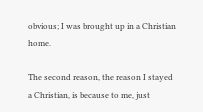obvious; I was brought up in a Christian home.

The second reason, the reason I stayed a Christian, is because to me, just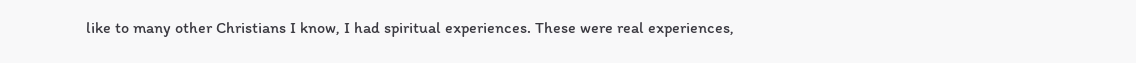like to many other Christians I know, I had spiritual experiences. These were real experiences,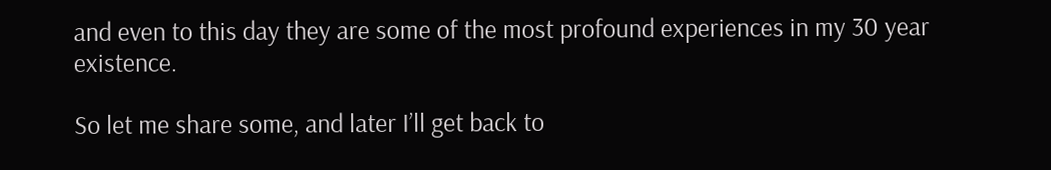and even to this day they are some of the most profound experiences in my 30 year existence.

So let me share some, and later I’ll get back to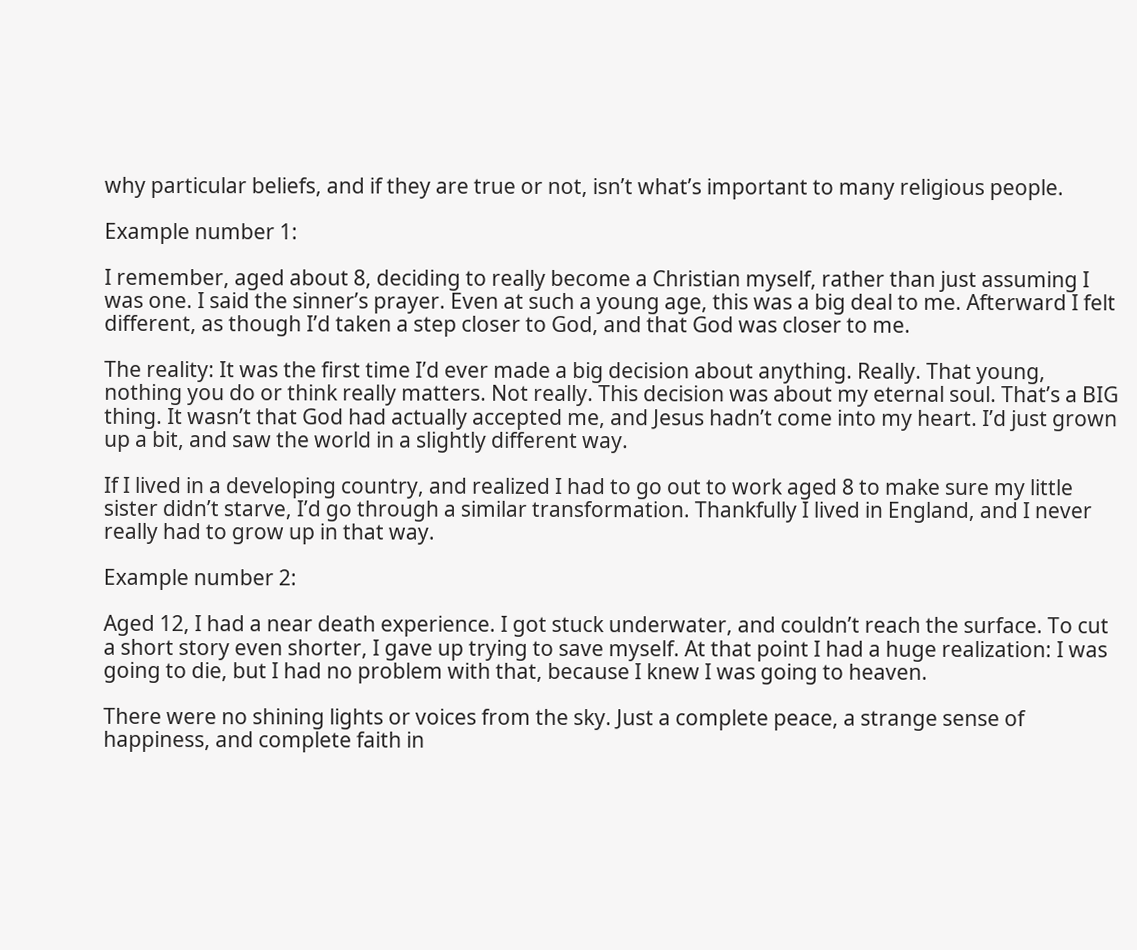why particular beliefs, and if they are true or not, isn’t what’s important to many religious people.

Example number 1:

I remember, aged about 8, deciding to really become a Christian myself, rather than just assuming I was one. I said the sinner’s prayer. Even at such a young age, this was a big deal to me. Afterward I felt different, as though I’d taken a step closer to God, and that God was closer to me.

The reality: It was the first time I’d ever made a big decision about anything. Really. That young, nothing you do or think really matters. Not really. This decision was about my eternal soul. That’s a BIG thing. It wasn’t that God had actually accepted me, and Jesus hadn’t come into my heart. I’d just grown up a bit, and saw the world in a slightly different way.

If I lived in a developing country, and realized I had to go out to work aged 8 to make sure my little sister didn’t starve, I’d go through a similar transformation. Thankfully I lived in England, and I never really had to grow up in that way.

Example number 2:

Aged 12, I had a near death experience. I got stuck underwater, and couldn’t reach the surface. To cut a short story even shorter, I gave up trying to save myself. At that point I had a huge realization: I was going to die, but I had no problem with that, because I knew I was going to heaven.

There were no shining lights or voices from the sky. Just a complete peace, a strange sense of happiness, and complete faith in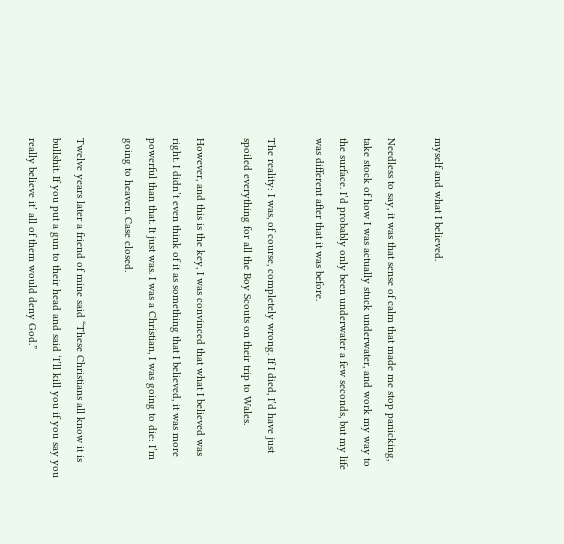myself and what I believed.

Needless to say, it was that sense of calm that made me stop panicking, take stock of how I was actually stuck underwater, and work my way to the surface. I’d probably only been underwater a few seconds, but my life was different after that it was before.

The reality: I was, of course, completely wrong. If I died, I’d have just spoiled everything for all the Boy Scouts on their trip to Wales.

However, and this is the key, I was convinced that what I believed was right. I didn’t even think of it as something that I believed, it was more powerful than that. It just was. I was a Christian, I was going to die: I’m going to heaven. Case closed.

Twelve years later a friend of mine said “These Christians all know it is bullshit. If you put a gun to their head and said ‘I’ll kill you if you say you really believe it’ all of them would deny God.”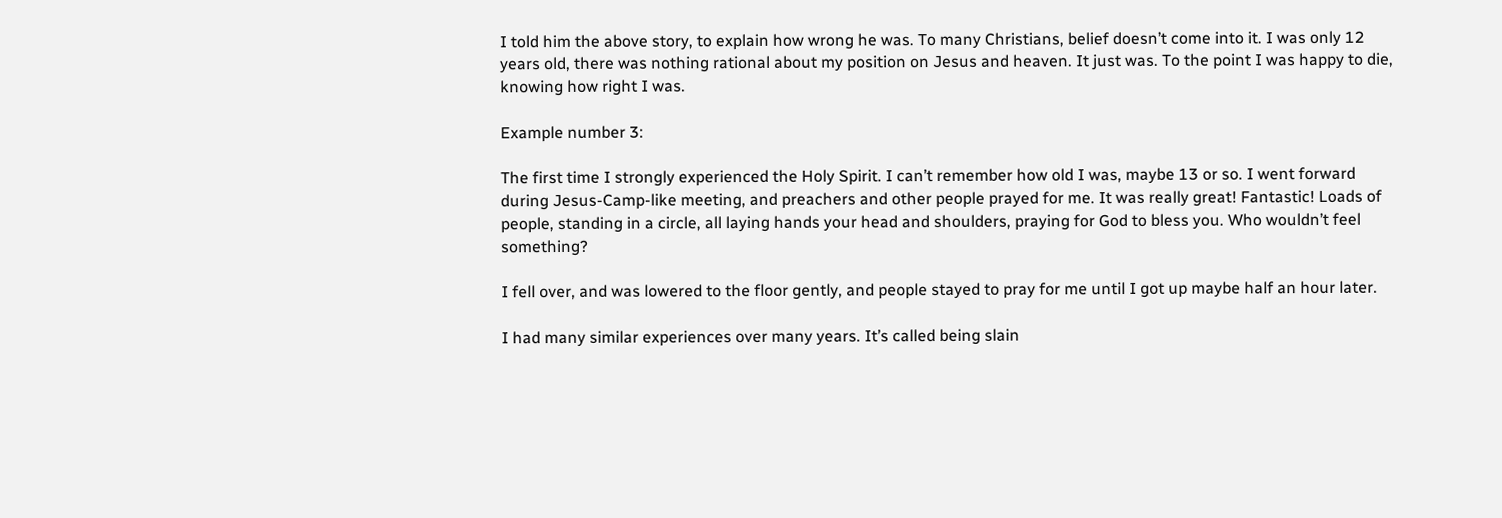I told him the above story, to explain how wrong he was. To many Christians, belief doesn’t come into it. I was only 12 years old, there was nothing rational about my position on Jesus and heaven. It just was. To the point I was happy to die, knowing how right I was.

Example number 3:

The first time I strongly experienced the Holy Spirit. I can’t remember how old I was, maybe 13 or so. I went forward during Jesus-Camp-like meeting, and preachers and other people prayed for me. It was really great! Fantastic! Loads of people, standing in a circle, all laying hands your head and shoulders, praying for God to bless you. Who wouldn’t feel something?

I fell over, and was lowered to the floor gently, and people stayed to pray for me until I got up maybe half an hour later.

I had many similar experiences over many years. It’s called being slain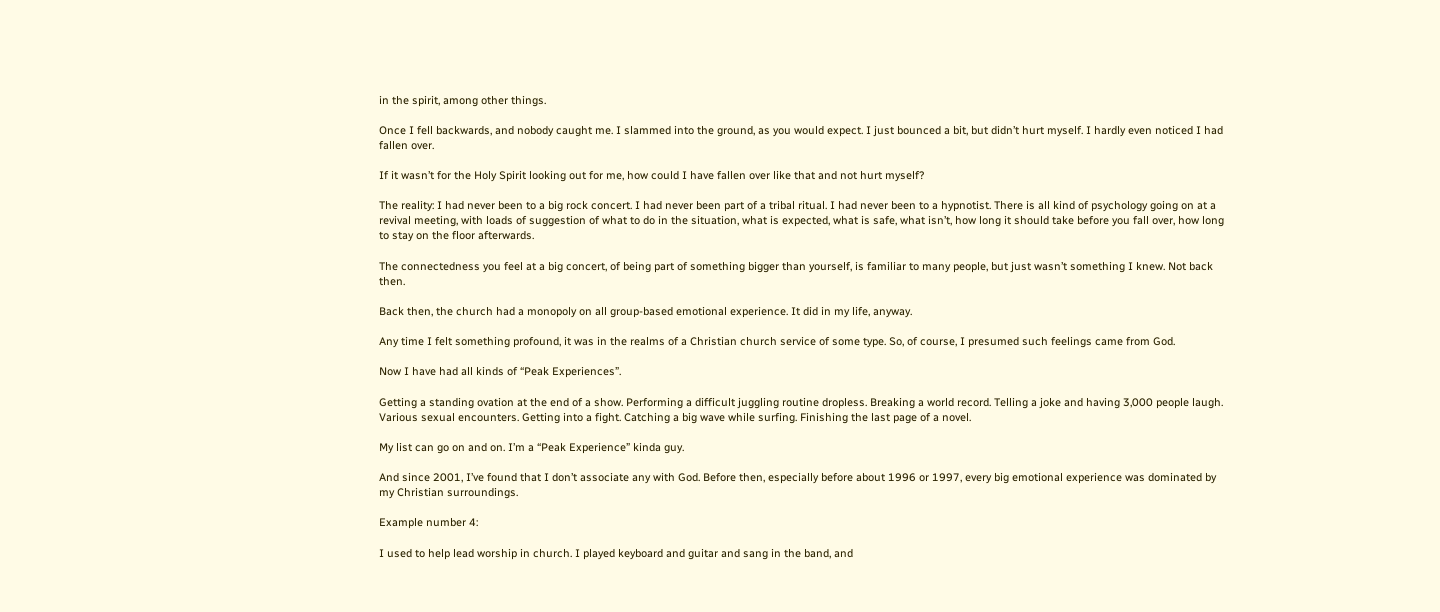in the spirit, among other things.

Once I fell backwards, and nobody caught me. I slammed into the ground, as you would expect. I just bounced a bit, but didn’t hurt myself. I hardly even noticed I had fallen over.

If it wasn’t for the Holy Spirit looking out for me, how could I have fallen over like that and not hurt myself?

The reality: I had never been to a big rock concert. I had never been part of a tribal ritual. I had never been to a hypnotist. There is all kind of psychology going on at a revival meeting, with loads of suggestion of what to do in the situation, what is expected, what is safe, what isn’t, how long it should take before you fall over, how long to stay on the floor afterwards.

The connectedness you feel at a big concert, of being part of something bigger than yourself, is familiar to many people, but just wasn’t something I knew. Not back then.

Back then, the church had a monopoly on all group-based emotional experience. It did in my life, anyway.

Any time I felt something profound, it was in the realms of a Christian church service of some type. So, of course, I presumed such feelings came from God.

Now I have had all kinds of “Peak Experiences”.

Getting a standing ovation at the end of a show. Performing a difficult juggling routine dropless. Breaking a world record. Telling a joke and having 3,000 people laugh. Various sexual encounters. Getting into a fight. Catching a big wave while surfing. Finishing the last page of a novel.

My list can go on and on. I’m a “Peak Experience” kinda guy.

And since 2001, I’ve found that I don’t associate any with God. Before then, especially before about 1996 or 1997, every big emotional experience was dominated by my Christian surroundings.

Example number 4:

I used to help lead worship in church. I played keyboard and guitar and sang in the band, and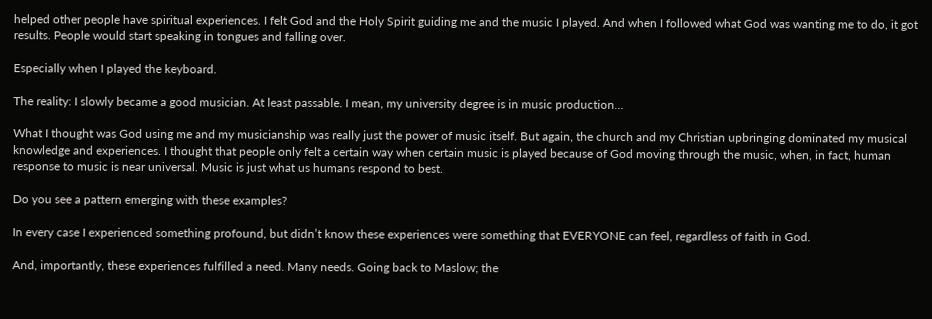helped other people have spiritual experiences. I felt God and the Holy Spirit guiding me and the music I played. And when I followed what God was wanting me to do, it got results. People would start speaking in tongues and falling over.

Especially when I played the keyboard.

The reality: I slowly became a good musician. At least passable. I mean, my university degree is in music production…

What I thought was God using me and my musicianship was really just the power of music itself. But again, the church and my Christian upbringing dominated my musical knowledge and experiences. I thought that people only felt a certain way when certain music is played because of God moving through the music, when, in fact, human response to music is near universal. Music is just what us humans respond to best.

Do you see a pattern emerging with these examples?

In every case I experienced something profound, but didn’t know these experiences were something that EVERYONE can feel, regardless of faith in God.

And, importantly, these experiences fulfilled a need. Many needs. Going back to Maslow; the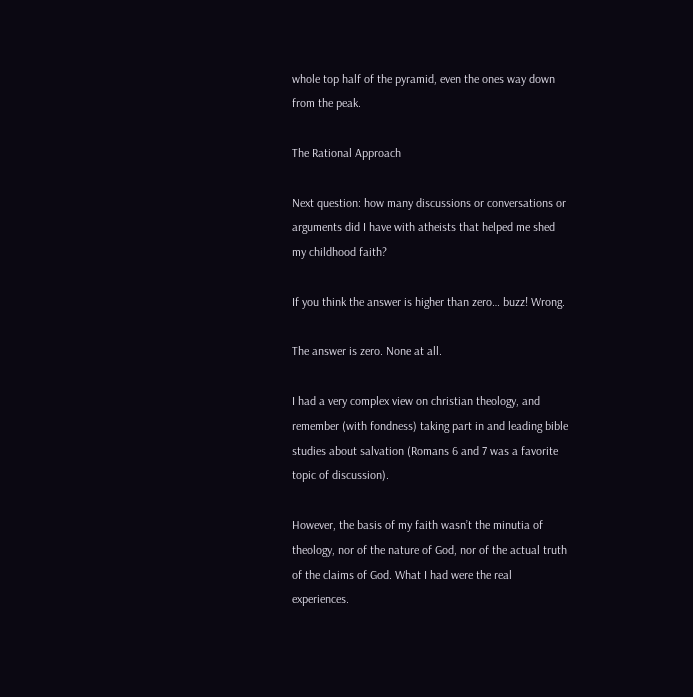whole top half of the pyramid, even the ones way down from the peak.

The Rational Approach

Next question: how many discussions or conversations or arguments did I have with atheists that helped me shed my childhood faith?

If you think the answer is higher than zero… buzz! Wrong.

The answer is zero. None at all.

I had a very complex view on christian theology, and remember (with fondness) taking part in and leading bible studies about salvation (Romans 6 and 7 was a favorite topic of discussion).

However, the basis of my faith wasn’t the minutia of theology, nor of the nature of God, nor of the actual truth of the claims of God. What I had were the real experiences.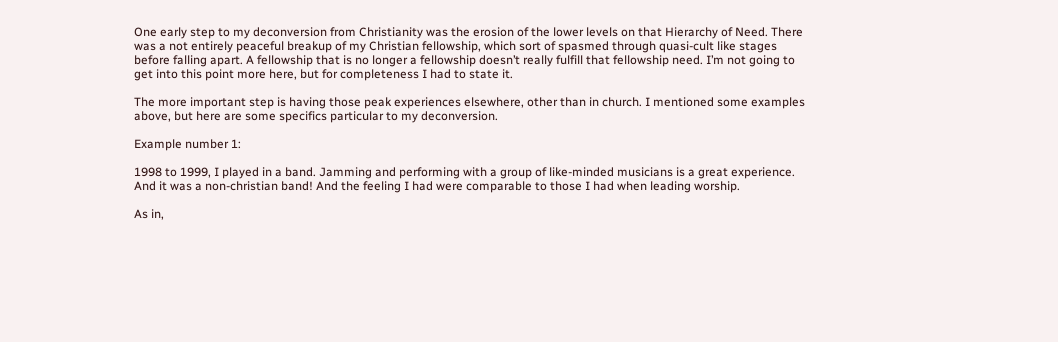One early step to my deconversion from Christianity was the erosion of the lower levels on that Hierarchy of Need. There was a not entirely peaceful breakup of my Christian fellowship, which sort of spasmed through quasi-cult like stages before falling apart. A fellowship that is no longer a fellowship doesn’t really fulfill that fellowship need. I’m not going to get into this point more here, but for completeness I had to state it.

The more important step is having those peak experiences elsewhere, other than in church. I mentioned some examples above, but here are some specifics particular to my deconversion.

Example number 1:

1998 to 1999, I played in a band. Jamming and performing with a group of like-minded musicians is a great experience. And it was a non-christian band! And the feeling I had were comparable to those I had when leading worship.

As in,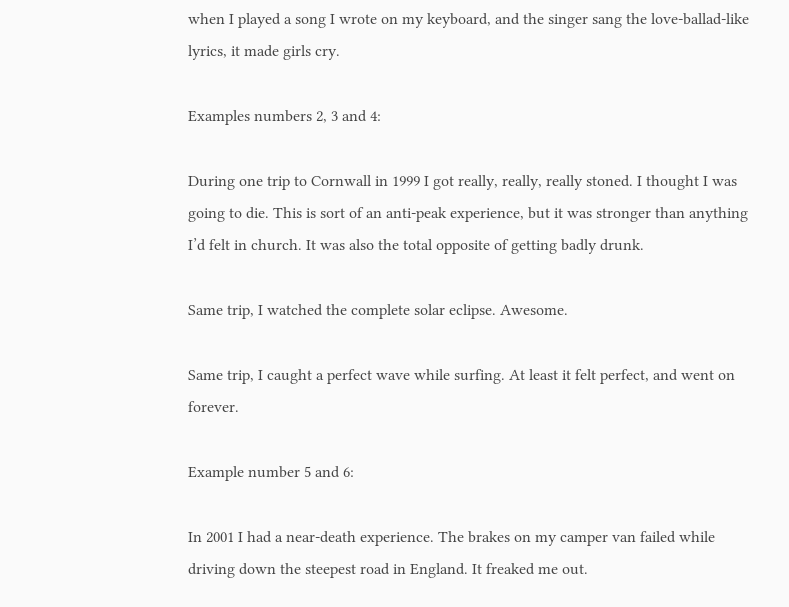when I played a song I wrote on my keyboard, and the singer sang the love-ballad-like lyrics, it made girls cry.

Examples numbers 2, 3 and 4:

During one trip to Cornwall in 1999 I got really, really, really stoned. I thought I was going to die. This is sort of an anti-peak experience, but it was stronger than anything I’d felt in church. It was also the total opposite of getting badly drunk.

Same trip, I watched the complete solar eclipse. Awesome.

Same trip, I caught a perfect wave while surfing. At least it felt perfect, and went on forever.

Example number 5 and 6:

In 2001 I had a near-death experience. The brakes on my camper van failed while driving down the steepest road in England. It freaked me out.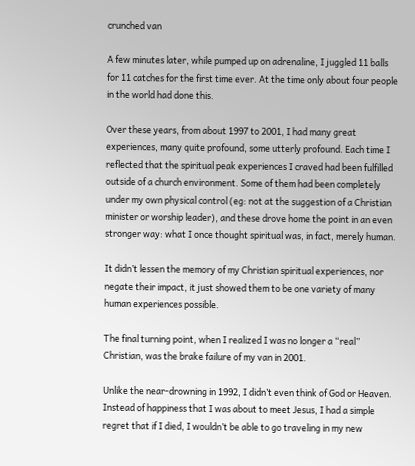crunched van

A few minutes later, while pumped up on adrenaline, I juggled 11 balls for 11 catches for the first time ever. At the time only about four people in the world had done this.

Over these years, from about 1997 to 2001, I had many great experiences, many quite profound, some utterly profound. Each time I reflected that the spiritual peak experiences I craved had been fulfilled outside of a church environment. Some of them had been completely under my own physical control (eg: not at the suggestion of a Christian minister or worship leader), and these drove home the point in an even stronger way: what I once thought spiritual was, in fact, merely human.

It didn’t lessen the memory of my Christian spiritual experiences, nor negate their impact, it just showed them to be one variety of many human experiences possible.

The final turning point, when I realized I was no longer a “real” Christian, was the brake failure of my van in 2001.

Unlike the near-drowning in 1992, I didn’t even think of God or Heaven. Instead of happiness that I was about to meet Jesus, I had a simple regret that if I died, I wouldn’t be able to go traveling in my new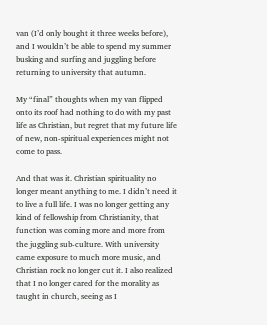van (I’d only bought it three weeks before), and I wouldn’t be able to spend my summer busking and surfing and juggling before returning to university that autumn.

My “final” thoughts when my van flipped onto its roof had nothing to do with my past life as Christian, but regret that my future life of new, non-spiritual experiences might not come to pass.

And that was it. Christian spirituality no longer meant anything to me. I didn’t need it to live a full life. I was no longer getting any kind of fellowship from Christianity, that function was coming more and more from the juggling sub-culture. With university came exposure to much more music, and Christian rock no longer cut it. I also realized that I no longer cared for the morality as taught in church, seeing as I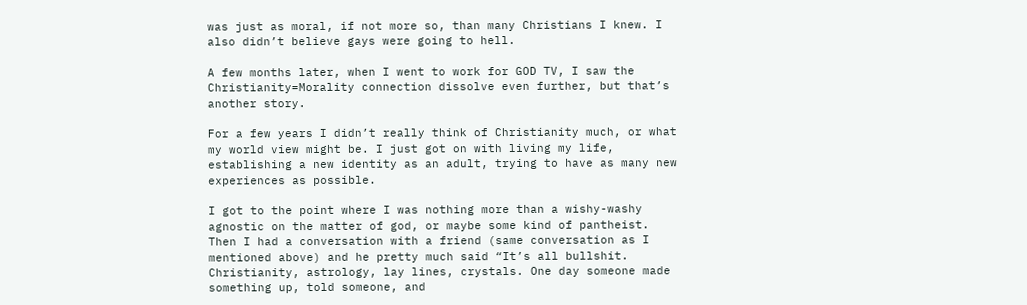was just as moral, if not more so, than many Christians I knew. I also didn’t believe gays were going to hell.

A few months later, when I went to work for GOD TV, I saw the Christianity=Morality connection dissolve even further, but that’s another story.

For a few years I didn’t really think of Christianity much, or what my world view might be. I just got on with living my life, establishing a new identity as an adult, trying to have as many new experiences as possible.

I got to the point where I was nothing more than a wishy-washy agnostic on the matter of god, or maybe some kind of pantheist. Then I had a conversation with a friend (same conversation as I mentioned above) and he pretty much said “It’s all bullshit. Christianity, astrology, lay lines, crystals. One day someone made something up, told someone, and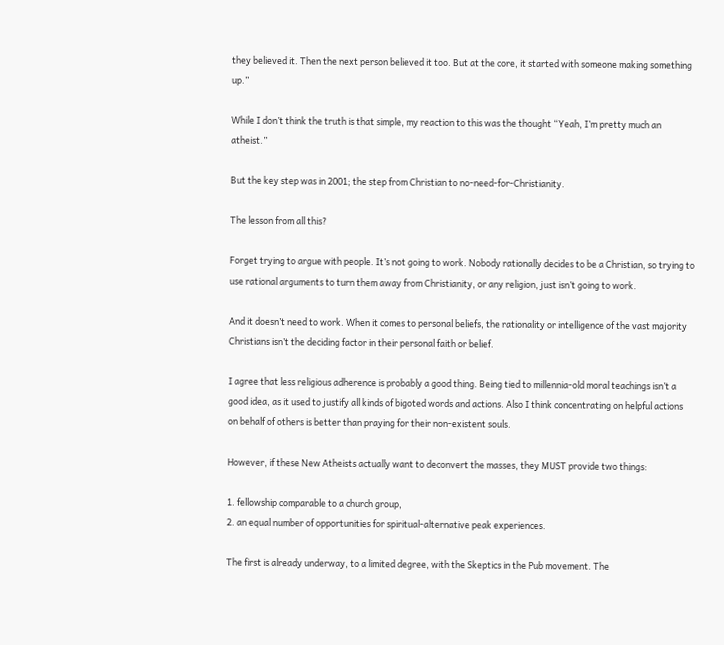they believed it. Then the next person believed it too. But at the core, it started with someone making something up.”

While I don’t think the truth is that simple, my reaction to this was the thought “Yeah, I’m pretty much an atheist.”

But the key step was in 2001; the step from Christian to no-need-for-Christianity.

The lesson from all this?

Forget trying to argue with people. It’s not going to work. Nobody rationally decides to be a Christian, so trying to use rational arguments to turn them away from Christianity, or any religion, just isn’t going to work.

And it doesn’t need to work. When it comes to personal beliefs, the rationality or intelligence of the vast majority Christians isn’t the deciding factor in their personal faith or belief.

I agree that less religious adherence is probably a good thing. Being tied to millennia-old moral teachings isn’t a good idea, as it used to justify all kinds of bigoted words and actions. Also I think concentrating on helpful actions on behalf of others is better than praying for their non-existent souls.

However, if these New Atheists actually want to deconvert the masses, they MUST provide two things:

1. fellowship comparable to a church group,
2. an equal number of opportunities for spiritual-alternative peak experiences.

The first is already underway, to a limited degree, with the Skeptics in the Pub movement. The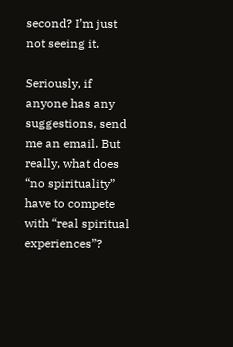second? I’m just not seeing it.

Seriously, if anyone has any suggestions, send me an email. But really, what does “no spirituality” have to compete with “real spiritual experiences”?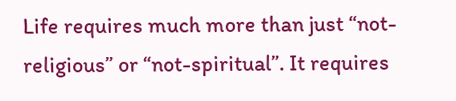Life requires much more than just “not-religious” or “not-spiritual”. It requires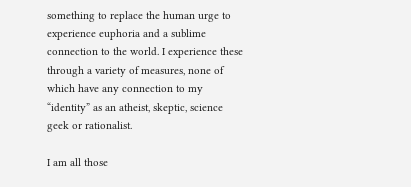something to replace the human urge to experience euphoria and a sublime connection to the world. I experience these through a variety of measures, none of which have any connection to my “identity” as an atheist, skeptic, science geek or rationalist.

I am all those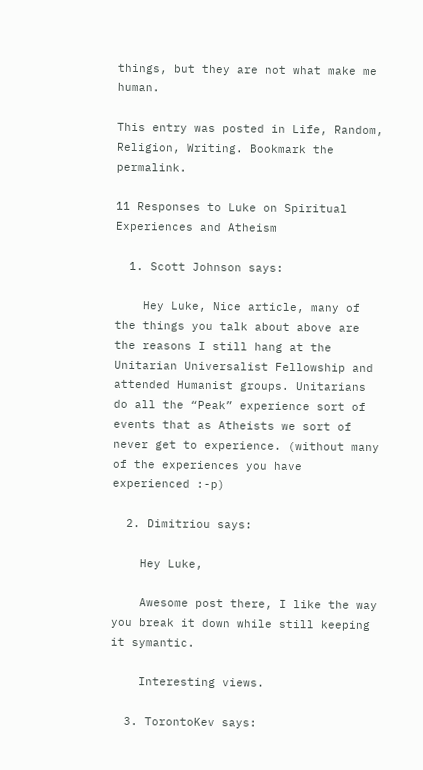things, but they are not what make me human.

This entry was posted in Life, Random, Religion, Writing. Bookmark the permalink.

11 Responses to Luke on Spiritual Experiences and Atheism

  1. Scott Johnson says:

    Hey Luke, Nice article, many of the things you talk about above are the reasons I still hang at the Unitarian Universalist Fellowship and attended Humanist groups. Unitarians do all the “Peak” experience sort of events that as Atheists we sort of never get to experience. (without many of the experiences you have experienced :-p)

  2. Dimitriou says:

    Hey Luke,

    Awesome post there, I like the way you break it down while still keeping it symantic.

    Interesting views.

  3. TorontoKev says: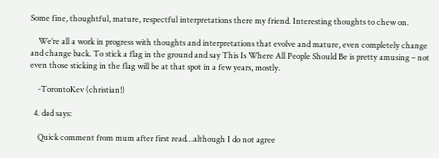Some fine, thoughtful, mature, respectful interpretations there my friend. Interesting thoughts to chew on.

    We’re all a work in progress with thoughts and interpretations that evolve and mature, even completely change and change back. To stick a flag in the ground and say This Is Where All People Should Be is pretty amusing – not even those sticking in the flag will be at that spot in a few years, mostly.

    -TorontoKev (christian!)

  4. dad says:

    Quick comment from mum after first read…although I do not agree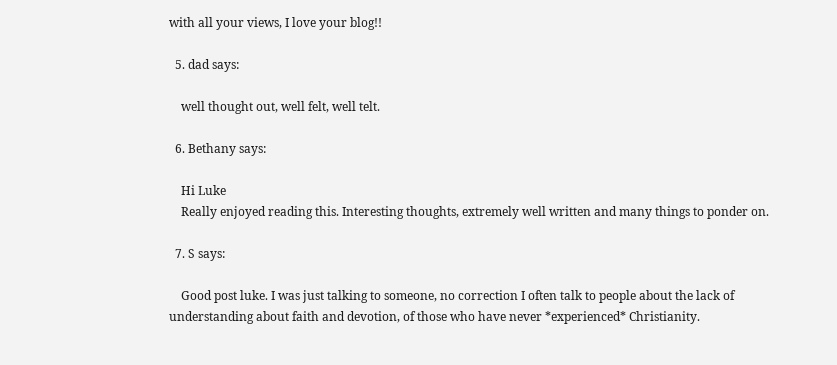with all your views, I love your blog!!

  5. dad says:

    well thought out, well felt, well telt.

  6. Bethany says:

    Hi Luke
    Really enjoyed reading this. Interesting thoughts, extremely well written and many things to ponder on.

  7. S says:

    Good post luke. I was just talking to someone, no correction I often talk to people about the lack of understanding about faith and devotion, of those who have never *experienced* Christianity.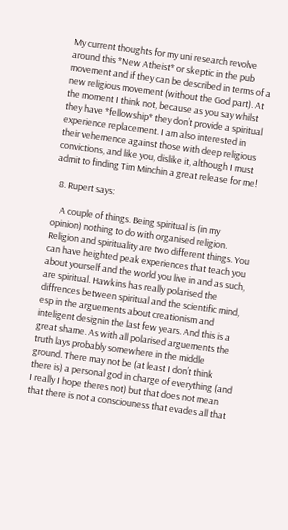My current thoughts for my uni research revolve around this *New Atheist* or skeptic in the pub movement and if they can be described in terms of a new religious movement (without the God part). At the moment I think not, because as you say whilst they have *fellowship* they don’t provide a spiritual experience replacement. I am also interested in their vehemence against those with deep religious convictions, and like you, dislike it, although I must admit to finding Tim Minchin a great release for me!

  8. Rupert says:

    A couple of things. Being spiritual is (in my opinion) nothing to do with organised religion. Religion and spirituality are two different things. You can have heighted peak experiences that teach you about yourself and the world you live in and as such, are spiritual. Hawkins has really polarised the diffrences between spiritual and the scientific mind, esp in the arguements about creationism and inteligent designin the last few years. And this is a great shame. As with all polarised arguements the truth lays probably somewhere in the middle ground. There may not be (at least I don’t think there is) a personal god in charge of everything (and I really I hope theres not) but that does not mean that there is not a consciouness that evades all that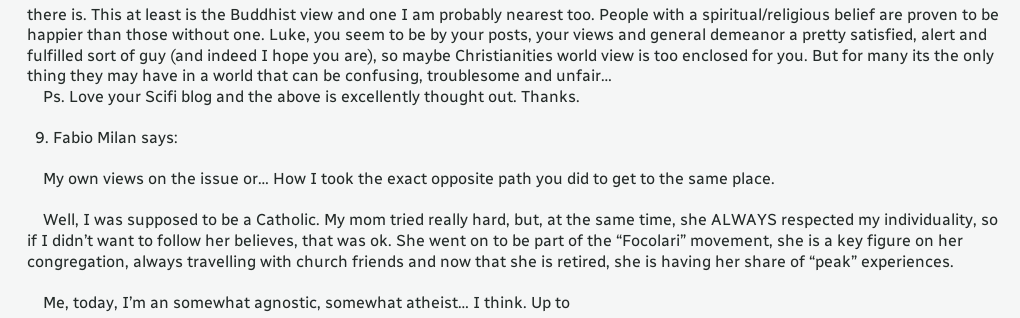there is. This at least is the Buddhist view and one I am probably nearest too. People with a spiritual/religious belief are proven to be happier than those without one. Luke, you seem to be by your posts, your views and general demeanor a pretty satisfied, alert and fulfilled sort of guy (and indeed I hope you are), so maybe Christianities world view is too enclosed for you. But for many its the only thing they may have in a world that can be confusing, troublesome and unfair…
    Ps. Love your Scifi blog and the above is excellently thought out. Thanks.

  9. Fabio Milan says:

    My own views on the issue or… How I took the exact opposite path you did to get to the same place.

    Well, I was supposed to be a Catholic. My mom tried really hard, but, at the same time, she ALWAYS respected my individuality, so if I didn’t want to follow her believes, that was ok. She went on to be part of the “Focolari” movement, she is a key figure on her congregation, always travelling with church friends and now that she is retired, she is having her share of “peak” experiences.

    Me, today, I’m an somewhat agnostic, somewhat atheist… I think. Up to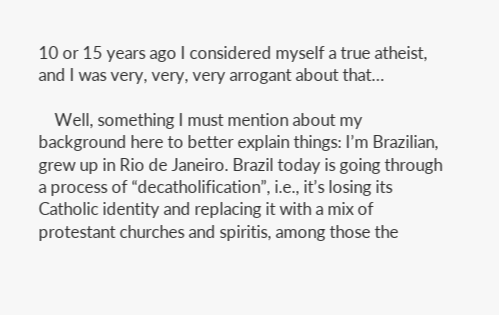10 or 15 years ago I considered myself a true atheist, and I was very, very, very arrogant about that…

    Well, something I must mention about my background here to better explain things: I’m Brazilian, grew up in Rio de Janeiro. Brazil today is going through a process of “decatholification”, i.e., it’s losing its Catholic identity and replacing it with a mix of protestant churches and spiritis, among those the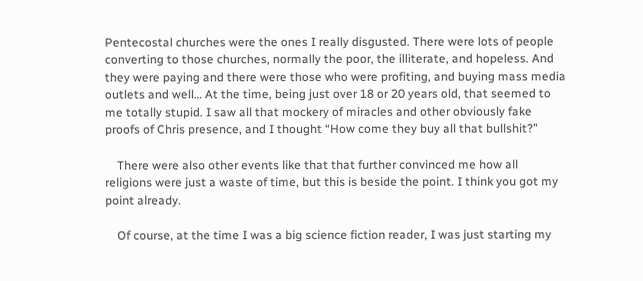Pentecostal churches were the ones I really disgusted. There were lots of people converting to those churches, normally the poor, the illiterate, and hopeless. And they were paying and there were those who were profiting, and buying mass media outlets and well… At the time, being just over 18 or 20 years old, that seemed to me totally stupid. I saw all that mockery of miracles and other obviously fake proofs of Chris presence, and I thought “How come they buy all that bullshit?”

    There were also other events like that that further convinced me how all religions were just a waste of time, but this is beside the point. I think you got my point already.

    Of course, at the time I was a big science fiction reader, I was just starting my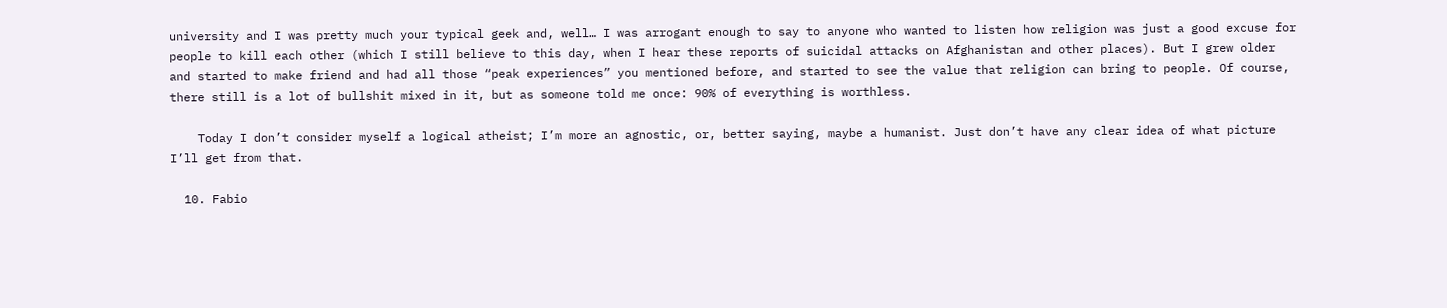university and I was pretty much your typical geek and, well… I was arrogant enough to say to anyone who wanted to listen how religion was just a good excuse for people to kill each other (which I still believe to this day, when I hear these reports of suicidal attacks on Afghanistan and other places). But I grew older and started to make friend and had all those “peak experiences” you mentioned before, and started to see the value that religion can bring to people. Of course, there still is a lot of bullshit mixed in it, but as someone told me once: 90% of everything is worthless.

    Today I don’t consider myself a logical atheist; I’m more an agnostic, or, better saying, maybe a humanist. Just don’t have any clear idea of what picture I’ll get from that.

  10. Fabio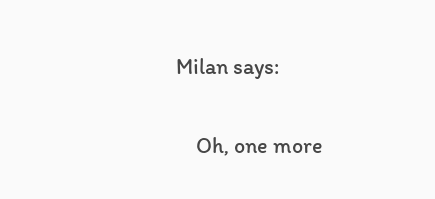Milan says:

    Oh, one more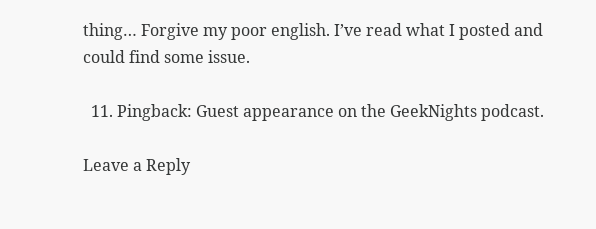thing… Forgive my poor english. I’ve read what I posted and could find some issue.

  11. Pingback: Guest appearance on the GeekNights podcast.

Leave a Reply